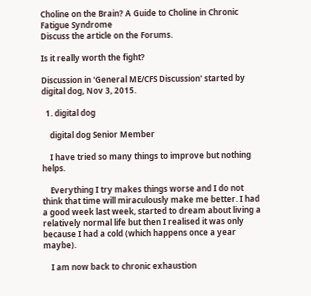Choline on the Brain? A Guide to Choline in Chronic Fatigue Syndrome
Discuss the article on the Forums.

Is it really worth the fight?

Discussion in 'General ME/CFS Discussion' started by digital dog, Nov 3, 2015.

  1. digital dog

    digital dog Senior Member

    I have tried so many things to improve but nothing helps.

    Everything I try makes things worse and I do not think that time will miraculously make me better. I had a good week last week, started to dream about living a relatively normal life but then I realised it was only because I had a cold (which happens once a year maybe).

    I am now back to chronic exhaustion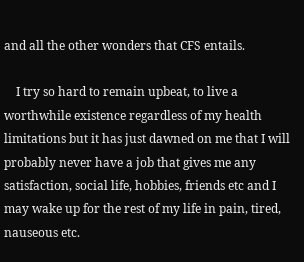and all the other wonders that CFS entails.

    I try so hard to remain upbeat, to live a worthwhile existence regardless of my health limitations but it has just dawned on me that I will probably never have a job that gives me any satisfaction, social life, hobbies, friends etc and I may wake up for the rest of my life in pain, tired, nauseous etc.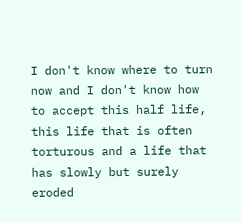I don't know where to turn now and I don't know how to accept this half life, this life that is often torturous and a life that has slowly but surely eroded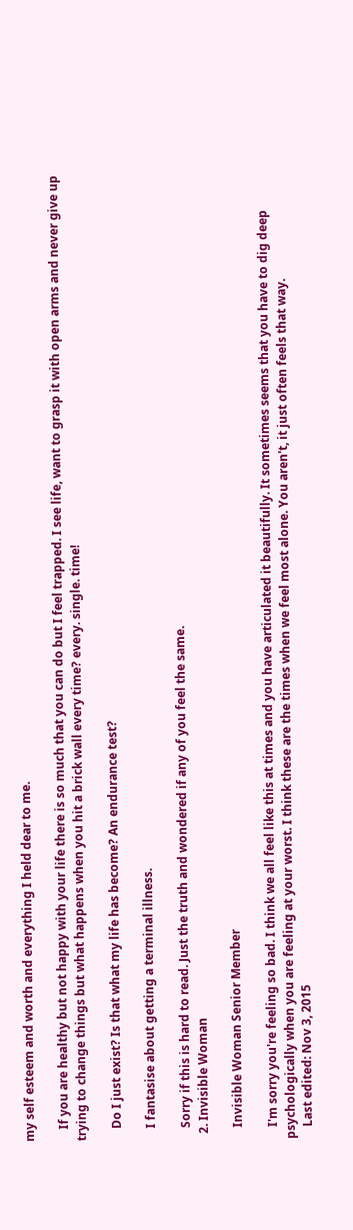my self esteem and worth and everything I held dear to me.

    If you are healthy but not happy with your life there is so much that you can do but I feel trapped. I see life, want to grasp it with open arms and never give up trying to change things but what happens when you hit a brick wall every time? every. single. time!

    Do I just exist? Is that what my life has become? An endurance test?

    I fantasise about getting a terminal illness.

    Sorry if this is hard to read. Just the truth and wondered if any of you feel the same.
  2. Invisible Woman

    Invisible Woman Senior Member

    I'm sorry you're feeling so bad. I think we all feel like this at times and you have articulated it beautifully. It sometimes seems that you have to dig deep psychologically when you are feeling at your worst. I think these are the times when we feel most alone. You aren't, it just often feels that way.
    Last edited: Nov 3, 2015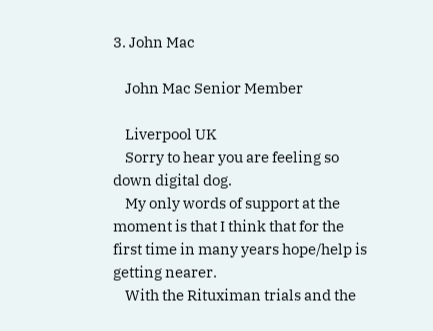3. John Mac

    John Mac Senior Member

    Liverpool UK
    Sorry to hear you are feeling so down digital dog.
    My only words of support at the moment is that I think that for the first time in many years hope/help is getting nearer.
    With the Rituximan trials and the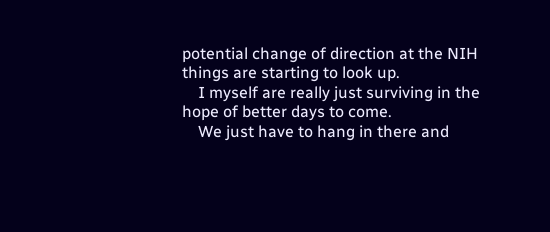potential change of direction at the NIH things are starting to look up.
    I myself are really just surviving in the hope of better days to come.
    We just have to hang in there and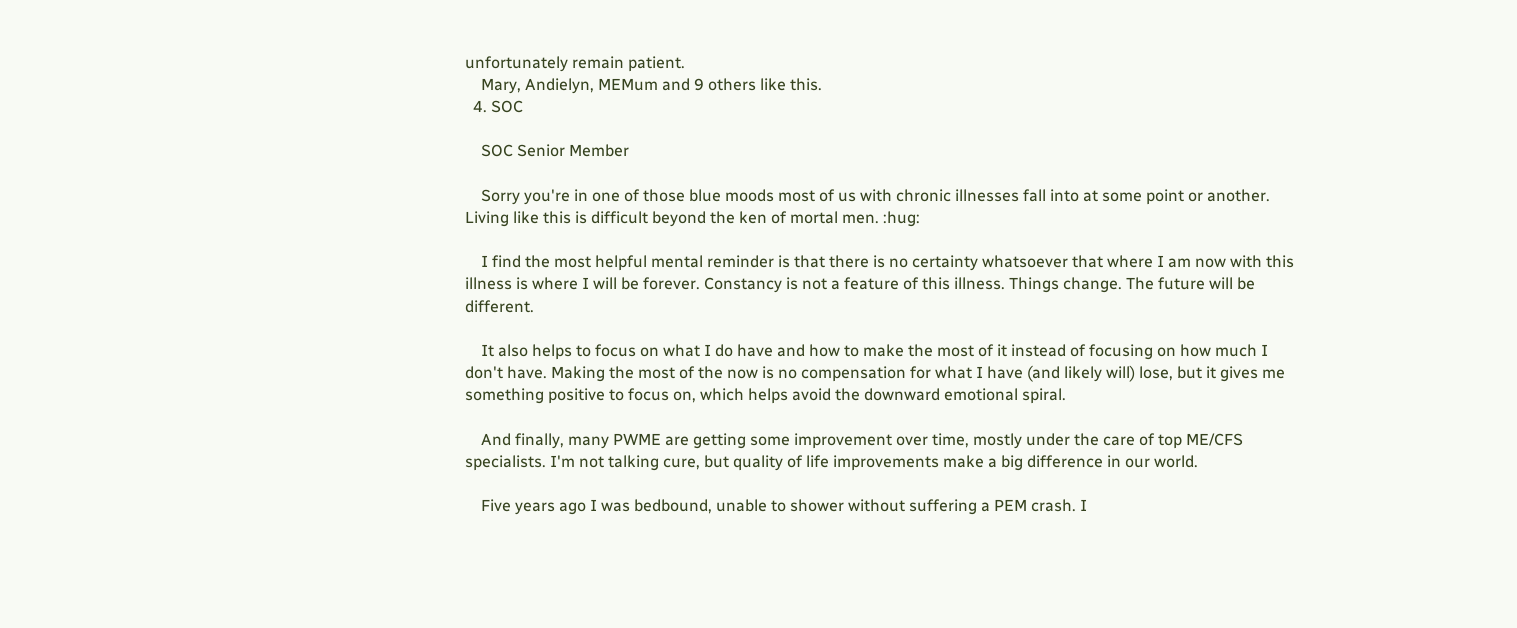unfortunately remain patient.
    Mary, Andielyn, MEMum and 9 others like this.
  4. SOC

    SOC Senior Member

    Sorry you're in one of those blue moods most of us with chronic illnesses fall into at some point or another. Living like this is difficult beyond the ken of mortal men. :hug:

    I find the most helpful mental reminder is that there is no certainty whatsoever that where I am now with this illness is where I will be forever. Constancy is not a feature of this illness. Things change. The future will be different.

    It also helps to focus on what I do have and how to make the most of it instead of focusing on how much I don't have. Making the most of the now is no compensation for what I have (and likely will) lose, but it gives me something positive to focus on, which helps avoid the downward emotional spiral.

    And finally, many PWME are getting some improvement over time, mostly under the care of top ME/CFS specialists. I'm not talking cure, but quality of life improvements make a big difference in our world.

    Five years ago I was bedbound, unable to shower without suffering a PEM crash. I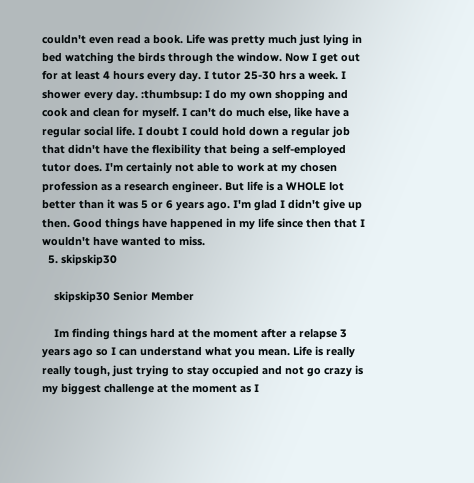couldn't even read a book. Life was pretty much just lying in bed watching the birds through the window. Now I get out for at least 4 hours every day. I tutor 25-30 hrs a week. I shower every day. :thumbsup: I do my own shopping and cook and clean for myself. I can't do much else, like have a regular social life. I doubt I could hold down a regular job that didn't have the flexibility that being a self-employed tutor does. I'm certainly not able to work at my chosen profession as a research engineer. But life is a WHOLE lot better than it was 5 or 6 years ago. I'm glad I didn't give up then. Good things have happened in my life since then that I wouldn't have wanted to miss.
  5. skipskip30

    skipskip30 Senior Member

    Im finding things hard at the moment after a relapse 3 years ago so I can understand what you mean. Life is really really tough, just trying to stay occupied and not go crazy is my biggest challenge at the moment as I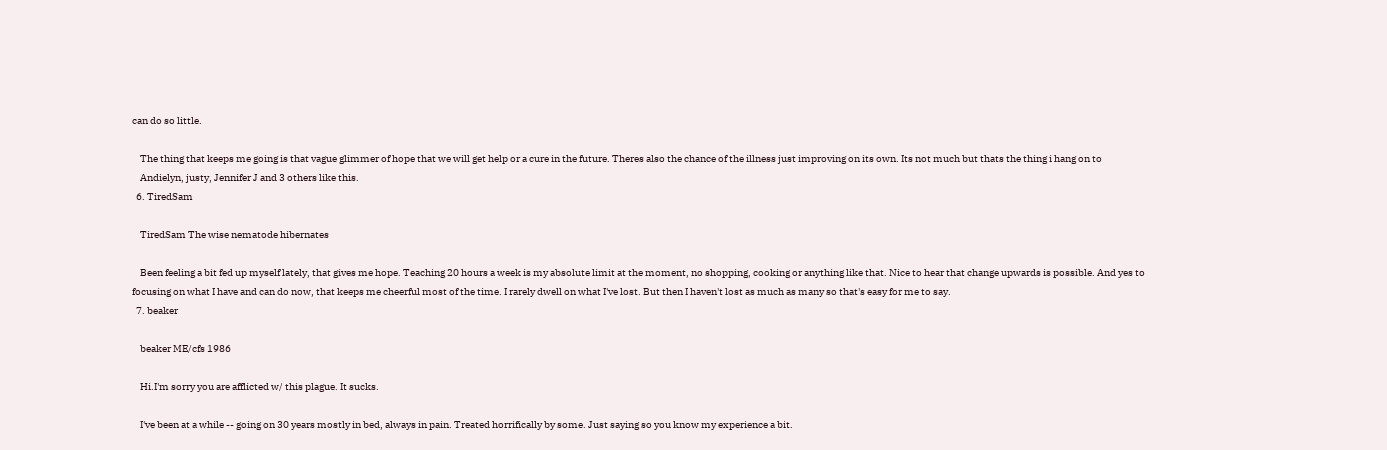can do so little.

    The thing that keeps me going is that vague glimmer of hope that we will get help or a cure in the future. Theres also the chance of the illness just improving on its own. Its not much but thats the thing i hang on to
    Andielyn, justy, Jennifer J and 3 others like this.
  6. TiredSam

    TiredSam The wise nematode hibernates

    Been feeling a bit fed up myself lately, that gives me hope. Teaching 20 hours a week is my absolute limit at the moment, no shopping, cooking or anything like that. Nice to hear that change upwards is possible. And yes to focusing on what I have and can do now, that keeps me cheerful most of the time. I rarely dwell on what I've lost. But then I haven't lost as much as many so that's easy for me to say.
  7. beaker

    beaker ME/cfs 1986

    Hi.I'm sorry you are afflicted w/ this plague. It sucks.

    I've been at a while -- going on 30 years mostly in bed, always in pain. Treated horrifically by some. Just saying so you know my experience a bit.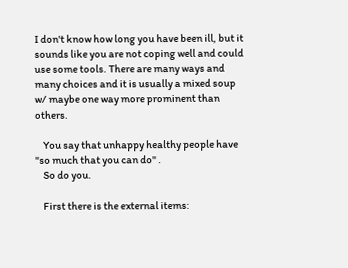I don't know how long you have been ill, but it sounds like you are not coping well and could use some tools. There are many ways and many choices and it is usually a mixed soup w/ maybe one way more prominent than others.

    You say that unhappy healthy people have "so much that you can do" .
    So do you.

    First there is the external items: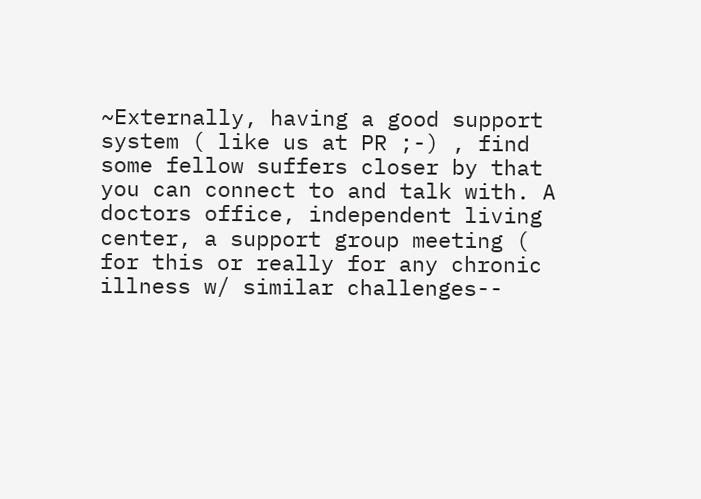~Externally, having a good support system ( like us at PR ;-) , find some fellow suffers closer by that you can connect to and talk with. A doctors office, independent living center, a support group meeting ( for this or really for any chronic illness w/ similar challenges--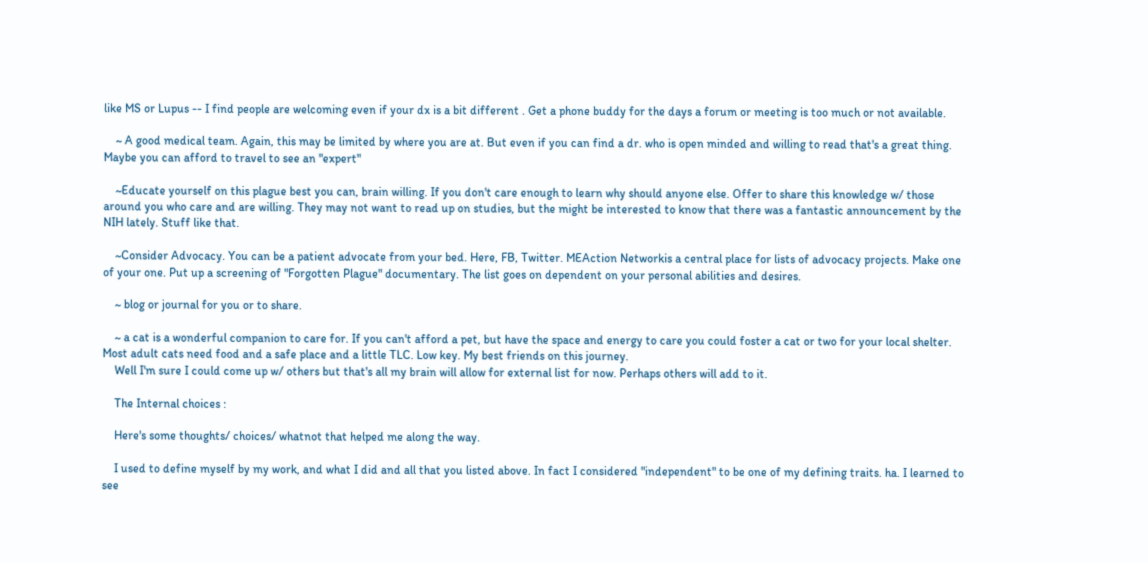like MS or Lupus -- I find people are welcoming even if your dx is a bit different . Get a phone buddy for the days a forum or meeting is too much or not available.

    ~ A good medical team. Again, this may be limited by where you are at. But even if you can find a dr. who is open minded and willing to read that's a great thing. Maybe you can afford to travel to see an "expert"

    ~Educate yourself on this plague best you can, brain willing. If you don't care enough to learn why should anyone else. Offer to share this knowledge w/ those around you who care and are willing. They may not want to read up on studies, but the might be interested to know that there was a fantastic announcement by the NIH lately. Stuff like that.

    ~Consider Advocacy. You can be a patient advocate from your bed. Here, FB, Twitter. MEAction Networkis a central place for lists of advocacy projects. Make one of your one. Put up a screening of "Forgotten Plague" documentary. The list goes on dependent on your personal abilities and desires.

    ~ blog or journal for you or to share.

    ~ a cat is a wonderful companion to care for. If you can't afford a pet, but have the space and energy to care you could foster a cat or two for your local shelter. Most adult cats need food and a safe place and a little TLC. Low key. My best friends on this journey.
    Well I'm sure I could come up w/ others but that's all my brain will allow for external list for now. Perhaps others will add to it.

    The Internal choices :

    Here's some thoughts/ choices/ whatnot that helped me along the way.

    I used to define myself by my work, and what I did and all that you listed above. In fact I considered "independent" to be one of my defining traits. ha. I learned to see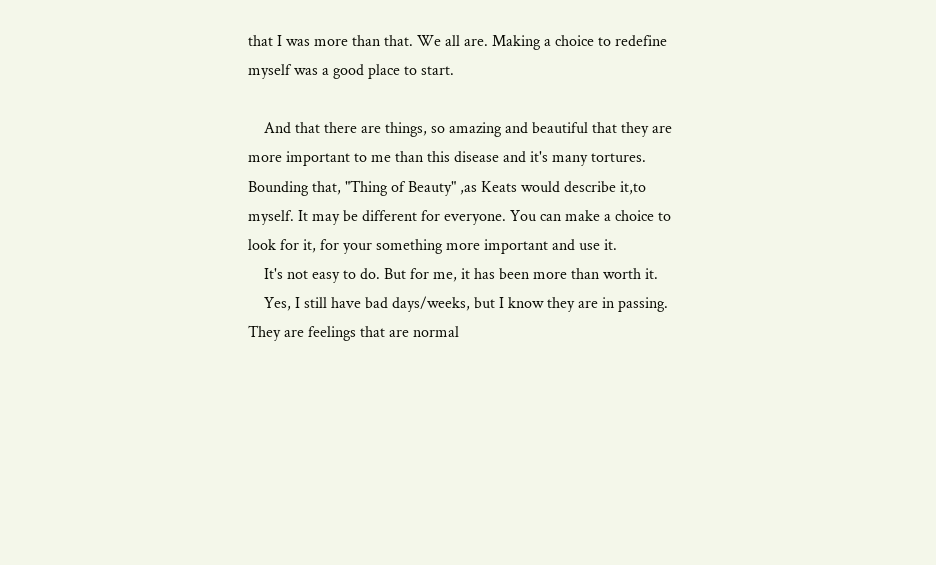that I was more than that. We all are. Making a choice to redefine myself was a good place to start.

    And that there are things, so amazing and beautiful that they are more important to me than this disease and it's many tortures. Bounding that, "Thing of Beauty" ,as Keats would describe it,to myself. It may be different for everyone. You can make a choice to look for it, for your something more important and use it.
    It's not easy to do. But for me, it has been more than worth it.
    Yes, I still have bad days/weeks, but I know they are in passing. They are feelings that are normal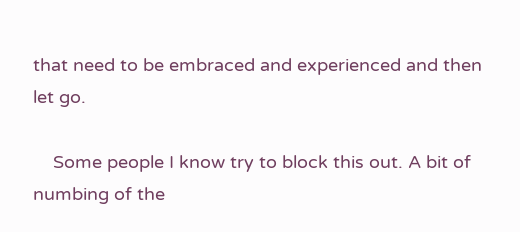that need to be embraced and experienced and then let go.

    Some people I know try to block this out. A bit of numbing of the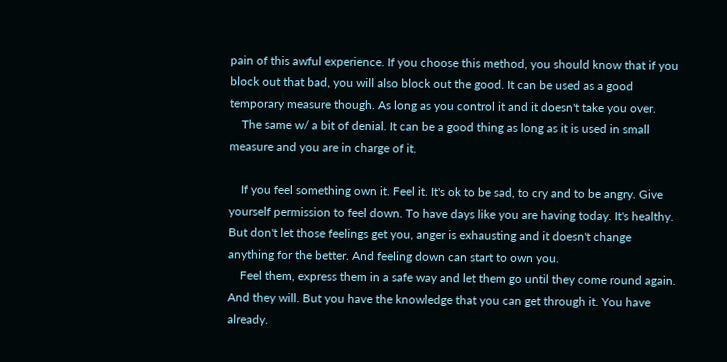pain of this awful experience. If you choose this method, you should know that if you block out that bad, you will also block out the good. It can be used as a good temporary measure though. As long as you control it and it doesn't take you over.
    The same w/ a bit of denial. It can be a good thing as long as it is used in small measure and you are in charge of it.

    If you feel something own it. Feel it. It's ok to be sad, to cry and to be angry. Give yourself permission to feel down. To have days like you are having today. It's healthy. But don't let those feelings get you, anger is exhausting and it doesn't change anything for the better. And feeling down can start to own you.
    Feel them, express them in a safe way and let them go until they come round again. And they will. But you have the knowledge that you can get through it. You have already.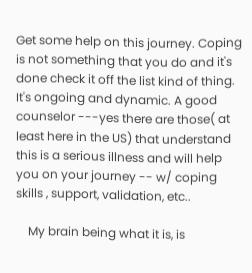Get some help on this journey. Coping is not something that you do and it's done check it off the list kind of thing. It's ongoing and dynamic. A good counselor ---yes there are those( at least here in the US) that understand this is a serious illness and will help you on your journey -- w/ coping skills , support, validation, etc..

    My brain being what it is, is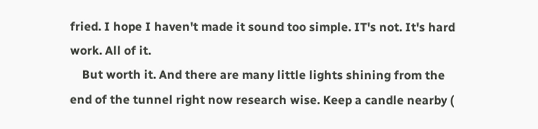fried. I hope I haven't made it sound too simple. IT's not. It's hard work. All of it.
    But worth it. And there are many little lights shining from the end of the tunnel right now research wise. Keep a candle nearby (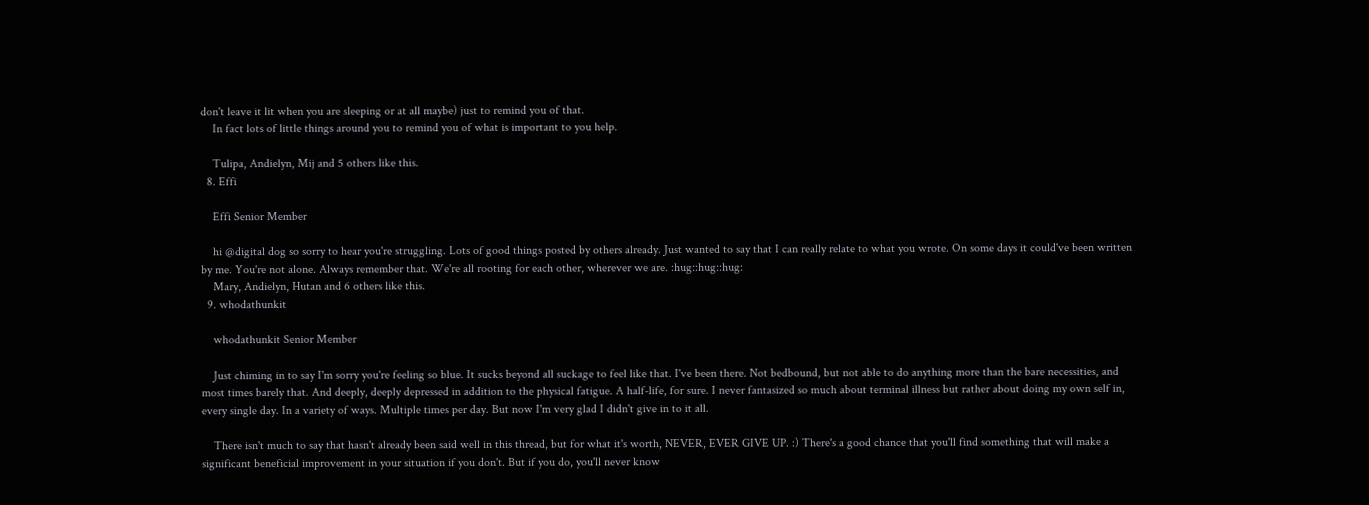don't leave it lit when you are sleeping or at all maybe) just to remind you of that.
    In fact lots of little things around you to remind you of what is important to you help.

    Tulipa, Andielyn, Mij and 5 others like this.
  8. Effi

    Effi Senior Member

    hi @digital dog so sorry to hear you're struggling. Lots of good things posted by others already. Just wanted to say that I can really relate to what you wrote. On some days it could've been written by me. You're not alone. Always remember that. We're all rooting for each other, wherever we are. :hug::hug::hug:
    Mary, Andielyn, Hutan and 6 others like this.
  9. whodathunkit

    whodathunkit Senior Member

    Just chiming in to say I'm sorry you're feeling so blue. It sucks beyond all suckage to feel like that. I've been there. Not bedbound, but not able to do anything more than the bare necessities, and most times barely that. And deeply, deeply depressed in addition to the physical fatigue. A half-life, for sure. I never fantasized so much about terminal illness but rather about doing my own self in, every single day. In a variety of ways. Multiple times per day. But now I'm very glad I didn't give in to it all.

    There isn't much to say that hasn't already been said well in this thread, but for what it's worth, NEVER, EVER GIVE UP. :) There's a good chance that you'll find something that will make a significant beneficial improvement in your situation if you don't. But if you do, you'll never know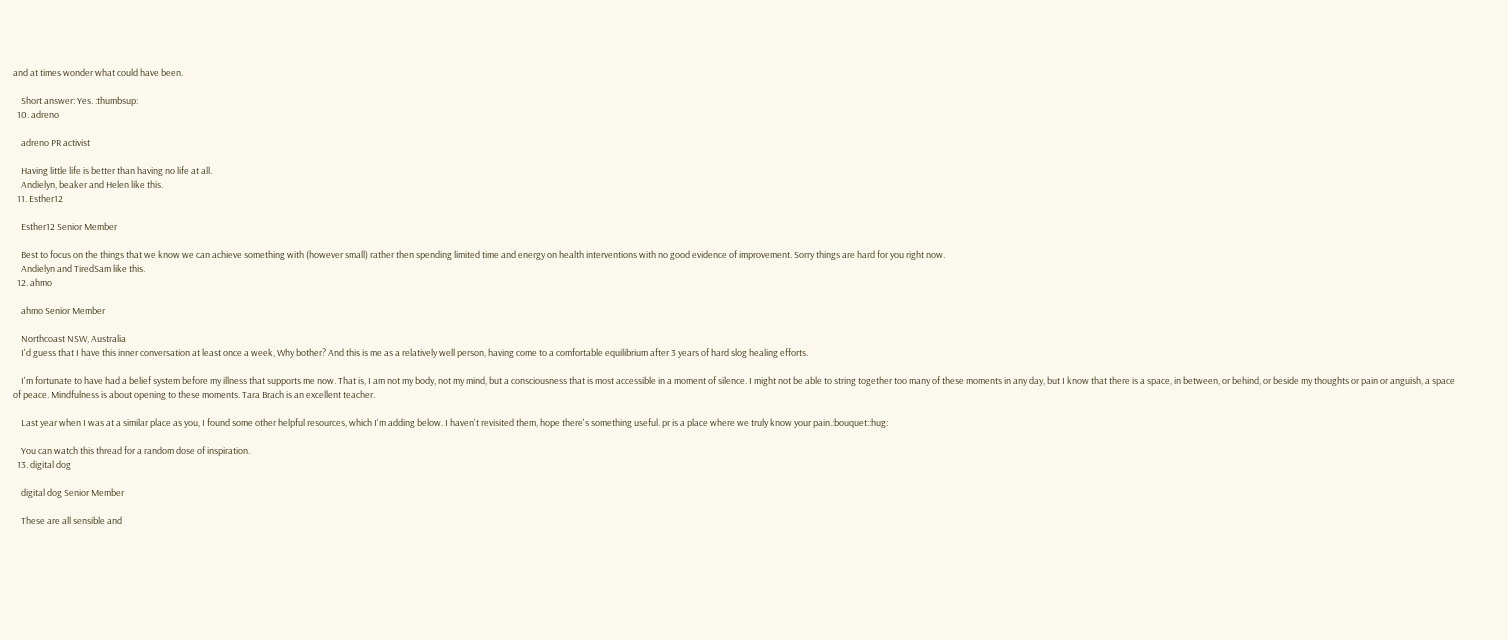and at times wonder what could have been.

    Short answer: Yes. :thumbsup:
  10. adreno

    adreno PR activist

    Having little life is better than having no life at all.
    Andielyn, beaker and Helen like this.
  11. Esther12

    Esther12 Senior Member

    Best to focus on the things that we know we can achieve something with (however small) rather then spending limited time and energy on health interventions with no good evidence of improvement. Sorry things are hard for you right now.
    Andielyn and TiredSam like this.
  12. ahmo

    ahmo Senior Member

    Northcoast NSW, Australia
    I'd guess that I have this inner conversation at least once a week, Why bother? And this is me as a relatively well person, having come to a comfortable equilibrium after 3 years of hard slog healing efforts.

    I'm fortunate to have had a belief system before my illness that supports me now. That is, I am not my body, not my mind, but a consciousness that is most accessible in a moment of silence. I might not be able to string together too many of these moments in any day, but I know that there is a space, in between, or behind, or beside my thoughts or pain or anguish, a space of peace. Mindfulness is about opening to these moments. Tara Brach is an excellent teacher.

    Last year when I was at a similar place as you, I found some other helpful resources, which I'm adding below. I haven't revisited them, hope there's something useful. pr is a place where we truly know your pain.:bouquet::hug:

    You can watch this thread for a random dose of inspiration.
  13. digital dog

    digital dog Senior Member

    These are all sensible and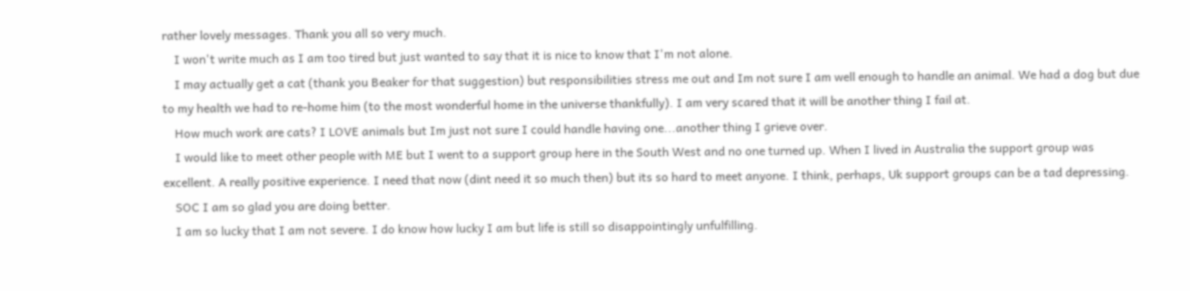rather lovely messages. Thank you all so very much.
    I won't write much as I am too tired but just wanted to say that it is nice to know that I'm not alone.
    I may actually get a cat (thank you Beaker for that suggestion) but responsibilities stress me out and Im not sure I am well enough to handle an animal. We had a dog but due to my health we had to re-home him (to the most wonderful home in the universe thankfully). I am very scared that it will be another thing I fail at.
    How much work are cats? I LOVE animals but Im just not sure I could handle having one...another thing I grieve over.
    I would like to meet other people with ME but I went to a support group here in the South West and no one turned up. When I lived in Australia the support group was excellent. A really positive experience. I need that now (dint need it so much then) but its so hard to meet anyone. I think, perhaps, Uk support groups can be a tad depressing.
    SOC I am so glad you are doing better.
    I am so lucky that I am not severe. I do know how lucky I am but life is still so disappointingly unfulfilling.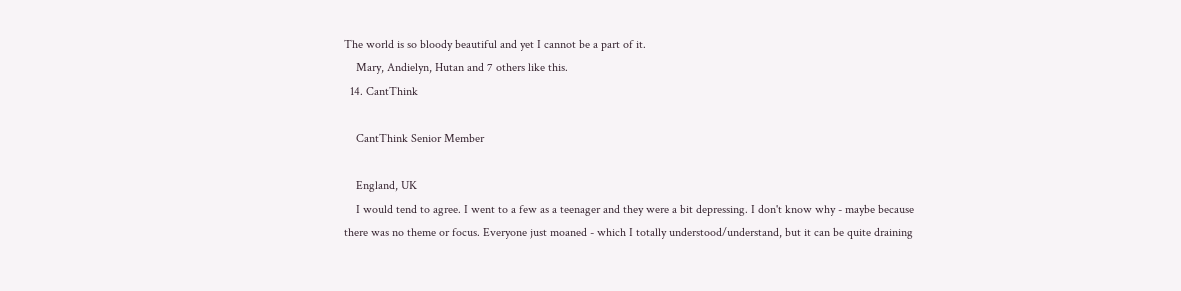The world is so bloody beautiful and yet I cannot be a part of it.
    Mary, Andielyn, Hutan and 7 others like this.
  14. CantThink

    CantThink Senior Member

    England, UK
    I would tend to agree. I went to a few as a teenager and they were a bit depressing. I don't know why - maybe because there was no theme or focus. Everyone just moaned - which I totally understood/understand, but it can be quite draining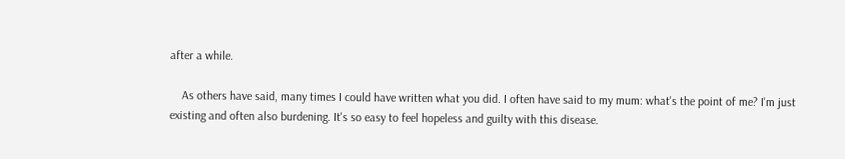after a while.

    As others have said, many times I could have written what you did. I often have said to my mum: what's the point of me? I'm just existing and often also burdening. It's so easy to feel hopeless and guilty with this disease.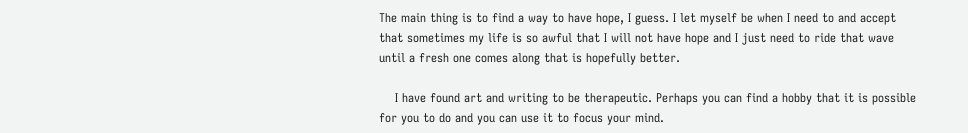The main thing is to find a way to have hope, I guess. I let myself be when I need to and accept that sometimes my life is so awful that I will not have hope and I just need to ride that wave until a fresh one comes along that is hopefully better.

    I have found art and writing to be therapeutic. Perhaps you can find a hobby that it is possible for you to do and you can use it to focus your mind.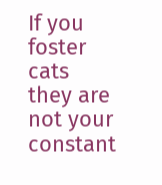If you foster cats they are not your constant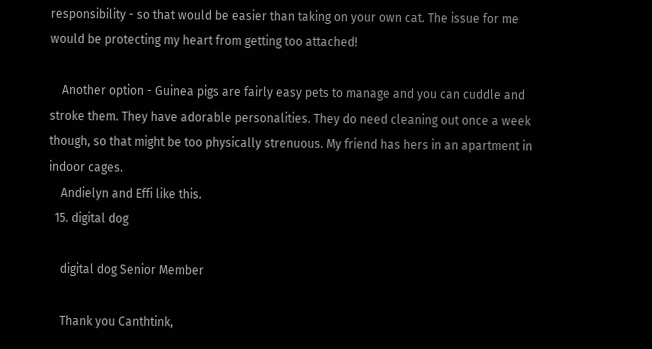responsibility - so that would be easier than taking on your own cat. The issue for me would be protecting my heart from getting too attached!

    Another option - Guinea pigs are fairly easy pets to manage and you can cuddle and stroke them. They have adorable personalities. They do need cleaning out once a week though, so that might be too physically strenuous. My friend has hers in an apartment in indoor cages.
    Andielyn and Effi like this.
  15. digital dog

    digital dog Senior Member

    Thank you Canthtink,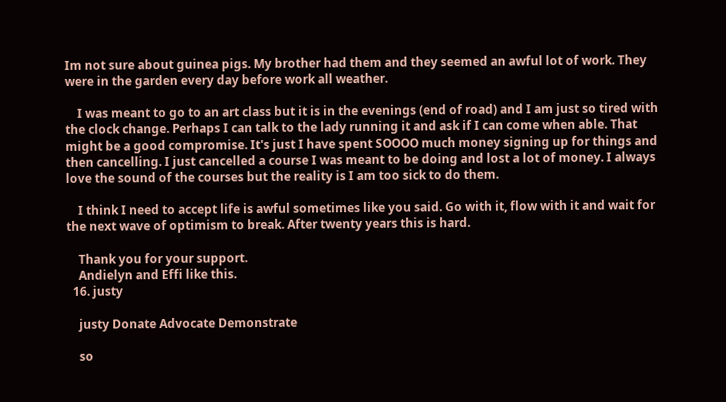Im not sure about guinea pigs. My brother had them and they seemed an awful lot of work. They were in the garden every day before work all weather.

    I was meant to go to an art class but it is in the evenings (end of road) and I am just so tired with the clock change. Perhaps I can talk to the lady running it and ask if I can come when able. That might be a good compromise. It's just I have spent SOOOO much money signing up for things and then cancelling. I just cancelled a course I was meant to be doing and lost a lot of money. I always love the sound of the courses but the reality is I am too sick to do them.

    I think I need to accept life is awful sometimes like you said. Go with it, flow with it and wait for the next wave of optimism to break. After twenty years this is hard.

    Thank you for your support.
    Andielyn and Effi like this.
  16. justy

    justy Donate Advocate Demonstrate

    so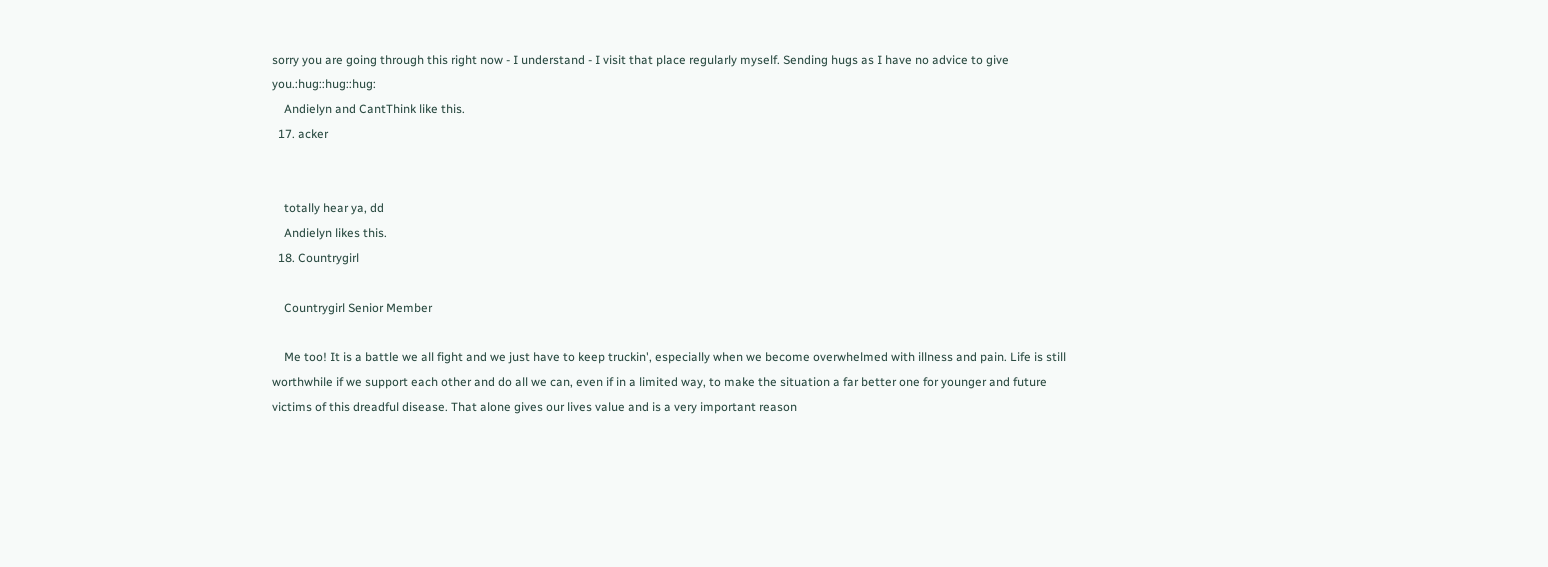sorry you are going through this right now - I understand - I visit that place regularly myself. Sending hugs as I have no advice to give you.:hug::hug::hug:
    Andielyn and CantThink like this.
  17. acker


    totally hear ya, dd
    Andielyn likes this.
  18. Countrygirl

    Countrygirl Senior Member

    Me too! It is a battle we all fight and we just have to keep truckin', especially when we become overwhelmed with illness and pain. Life is still worthwhile if we support each other and do all we can, even if in a limited way, to make the situation a far better one for younger and future victims of this dreadful disease. That alone gives our lives value and is a very important reason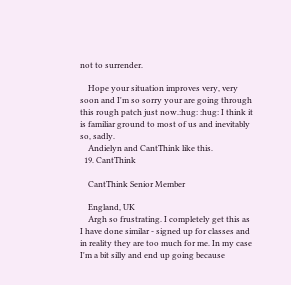not to surrender.

    Hope your situation improves very, very soon and I'm so sorry your are going through this rough patch just now.:hug: :hug: I think it is familiar ground to most of us and inevitably so, sadly.
    Andielyn and CantThink like this.
  19. CantThink

    CantThink Senior Member

    England, UK
    Argh so frustrating. I completely get this as I have done similar - signed up for classes and in reality they are too much for me. In my case I'm a bit silly and end up going because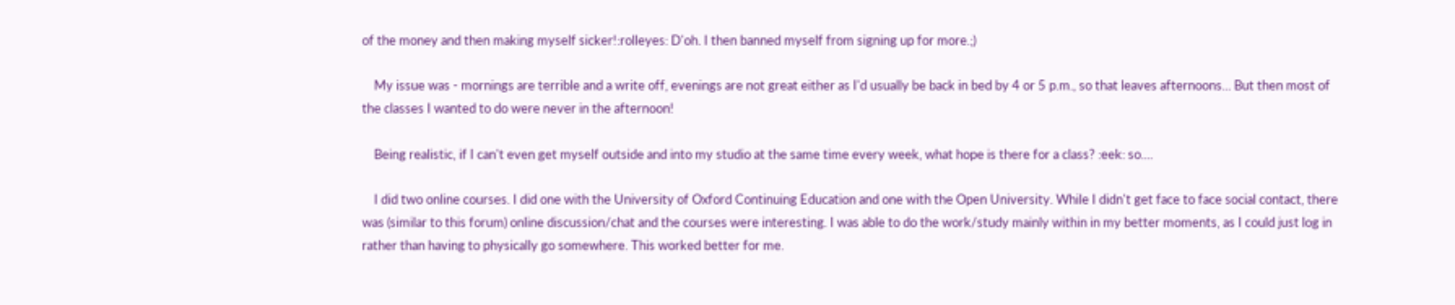of the money and then making myself sicker!:rolleyes: D'oh. I then banned myself from signing up for more.;)

    My issue was - mornings are terrible and a write off, evenings are not great either as I'd usually be back in bed by 4 or 5 p.m., so that leaves afternoons... But then most of the classes I wanted to do were never in the afternoon!

    Being realistic, if I can't even get myself outside and into my studio at the same time every week, what hope is there for a class? :eek: so....

    I did two online courses. I did one with the University of Oxford Continuing Education and one with the Open University. While I didn't get face to face social contact, there was (similar to this forum) online discussion/chat and the courses were interesting. I was able to do the work/study mainly within in my better moments, as I could just log in rather than having to physically go somewhere. This worked better for me.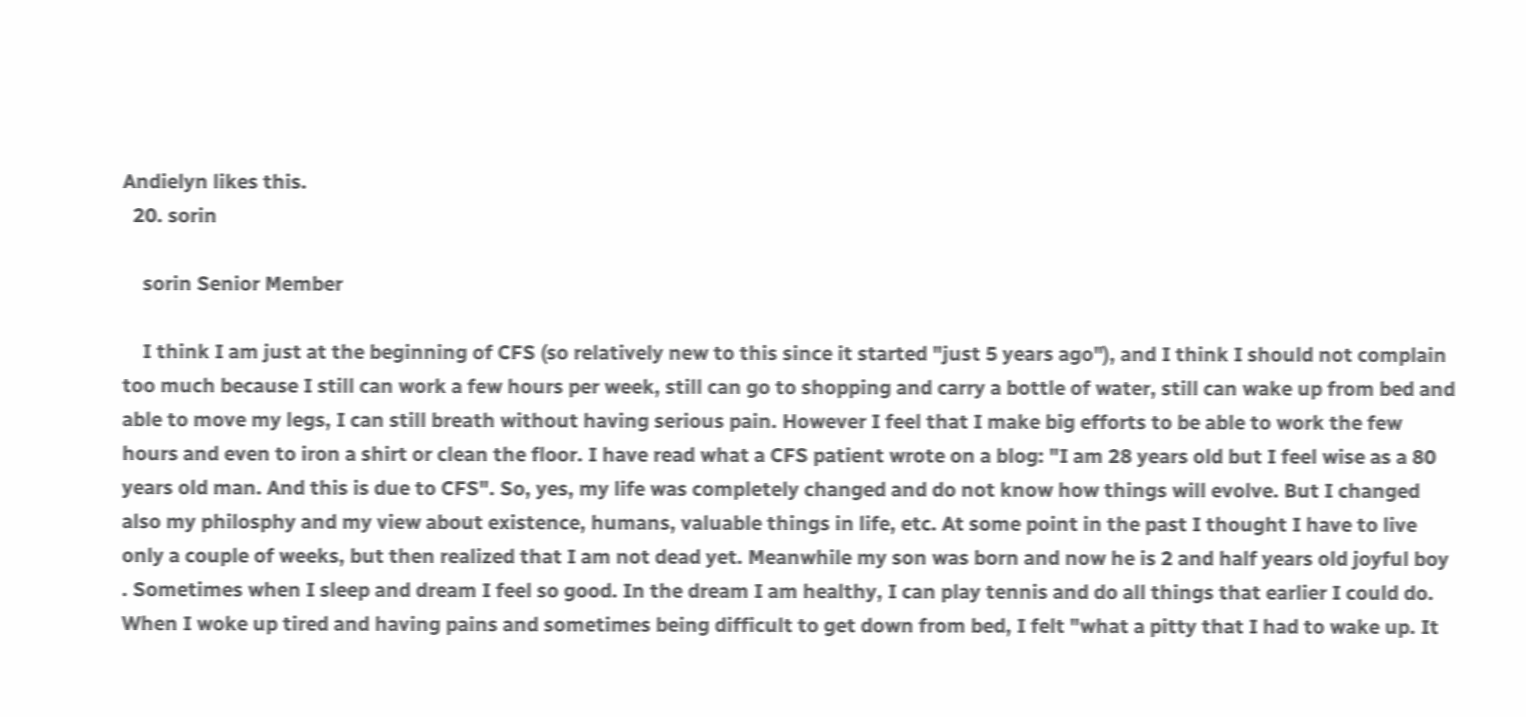Andielyn likes this.
  20. sorin

    sorin Senior Member

    I think I am just at the beginning of CFS (so relatively new to this since it started "just 5 years ago"), and I think I should not complain too much because I still can work a few hours per week, still can go to shopping and carry a bottle of water, still can wake up from bed and able to move my legs, I can still breath without having serious pain. However I feel that I make big efforts to be able to work the few hours and even to iron a shirt or clean the floor. I have read what a CFS patient wrote on a blog: "I am 28 years old but I feel wise as a 80 years old man. And this is due to CFS". So, yes, my life was completely changed and do not know how things will evolve. But I changed also my philosphy and my view about existence, humans, valuable things in life, etc. At some point in the past I thought I have to live only a couple of weeks, but then realized that I am not dead yet. Meanwhile my son was born and now he is 2 and half years old joyful boy . Sometimes when I sleep and dream I feel so good. In the dream I am healthy, I can play tennis and do all things that earlier I could do. When I woke up tired and having pains and sometimes being difficult to get down from bed, I felt "what a pitty that I had to wake up. It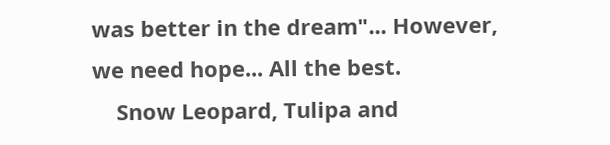was better in the dream"... However, we need hope... All the best.
    Snow Leopard, Tulipa and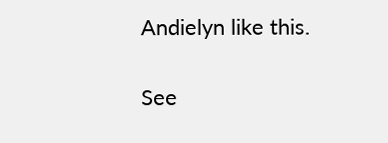Andielyn like this.

See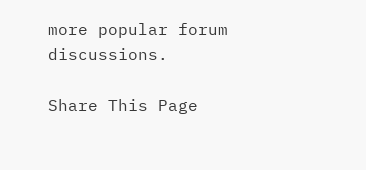more popular forum discussions.

Share This Page